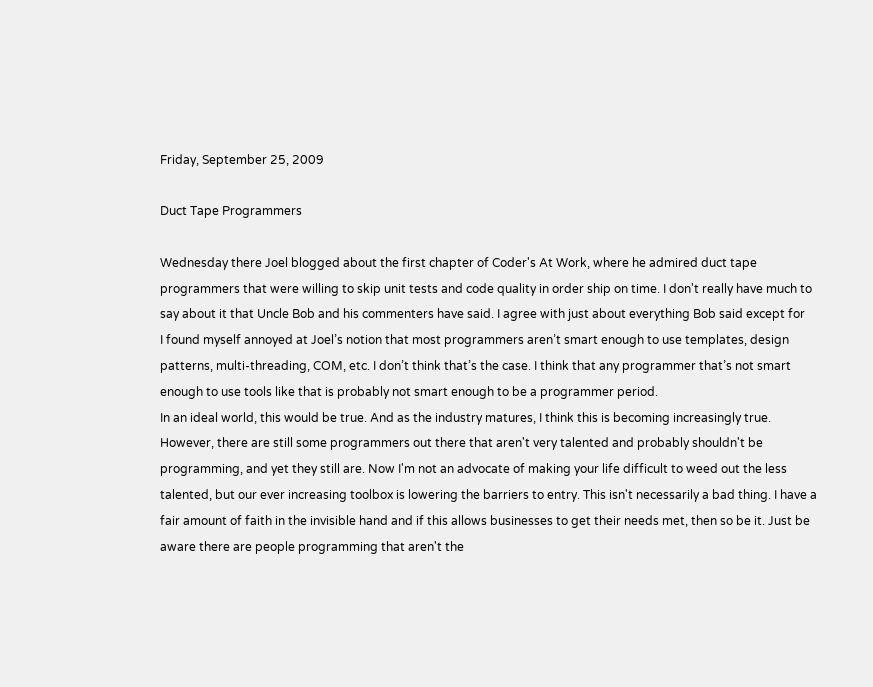Friday, September 25, 2009

Duct Tape Programmers

Wednesday there Joel blogged about the first chapter of Coder's At Work, where he admired duct tape programmers that were willing to skip unit tests and code quality in order ship on time. I don't really have much to say about it that Uncle Bob and his commenters have said. I agree with just about everything Bob said except for
I found myself annoyed at Joel’s notion that most programmers aren’t smart enough to use templates, design patterns, multi-threading, COM, etc. I don’t think that’s the case. I think that any programmer that’s not smart enough to use tools like that is probably not smart enough to be a programmer period.
In an ideal world, this would be true. And as the industry matures, I think this is becoming increasingly true. However, there are still some programmers out there that aren't very talented and probably shouldn't be programming, and yet they still are. Now I'm not an advocate of making your life difficult to weed out the less talented, but our ever increasing toolbox is lowering the barriers to entry. This isn't necessarily a bad thing. I have a fair amount of faith in the invisible hand and if this allows businesses to get their needs met, then so be it. Just be aware there are people programming that aren't the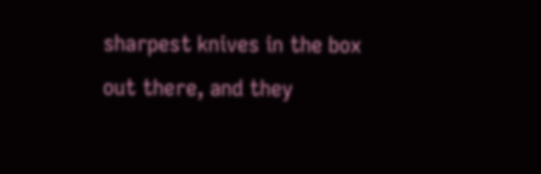sharpest knives in the box out there, and they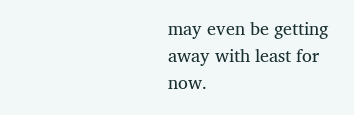may even be getting away with least for now.